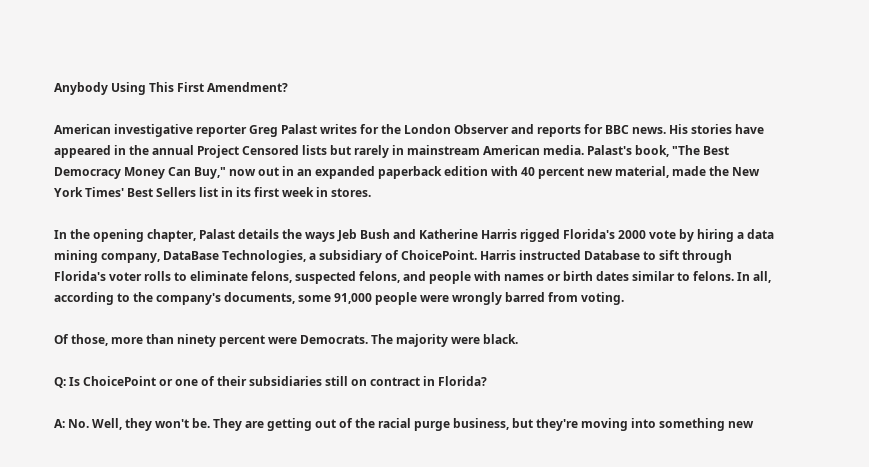Anybody Using This First Amendment?

American investigative reporter Greg Palast writes for the London Observer and reports for BBC news. His stories have appeared in the annual Project Censored lists but rarely in mainstream American media. Palast's book, "The Best Democracy Money Can Buy," now out in an expanded paperback edition with 40 percent new material, made the New York Times' Best Sellers list in its first week in stores.

In the opening chapter, Palast details the ways Jeb Bush and Katherine Harris rigged Florida's 2000 vote by hiring a data mining company, DataBase Technologies, a subsidiary of ChoicePoint. Harris instructed Database to sift through Florida's voter rolls to eliminate felons, suspected felons, and people with names or birth dates similar to felons. In all, according to the company's documents, some 91,000 people were wrongly barred from voting.

Of those, more than ninety percent were Democrats. The majority were black.

Q: Is ChoicePoint or one of their subsidiaries still on contract in Florida?

A: No. Well, they won't be. They are getting out of the racial purge business, but they're moving into something new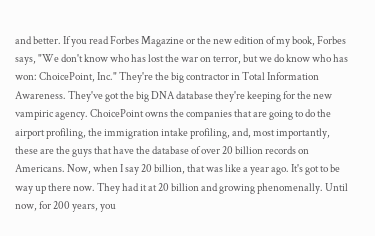and better. If you read Forbes Magazine or the new edition of my book, Forbes says, "We don't know who has lost the war on terror, but we do know who has won: ChoicePoint, Inc." They're the big contractor in Total Information Awareness. They've got the big DNA database they're keeping for the new vampiric agency. ChoicePoint owns the companies that are going to do the airport profiling, the immigration intake profiling, and, most importantly, these are the guys that have the database of over 20 billion records on Americans. Now, when I say 20 billion, that was like a year ago. It's got to be way up there now. They had it at 20 billion and growing phenomenally. Until now, for 200 years, you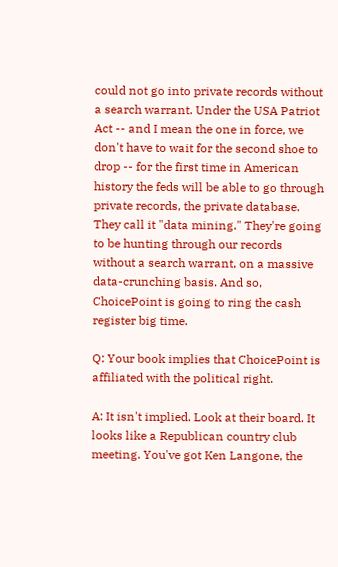could not go into private records without a search warrant. Under the USA Patriot Act -- and I mean the one in force, we don't have to wait for the second shoe to drop -- for the first time in American history the feds will be able to go through private records, the private database. They call it "data mining." They're going to be hunting through our records without a search warrant, on a massive data-crunching basis. And so, ChoicePoint is going to ring the cash register big time.

Q: Your book implies that ChoicePoint is affiliated with the political right.

A: It isn't implied. Look at their board. It looks like a Republican country club meeting. You've got Ken Langone, the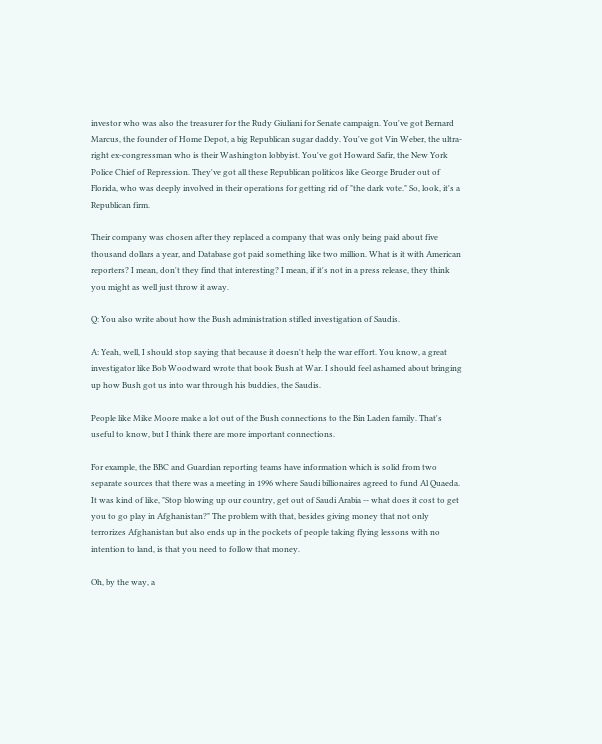investor who was also the treasurer for the Rudy Giuliani for Senate campaign. You've got Bernard Marcus, the founder of Home Depot, a big Republican sugar daddy. You've got Vin Weber, the ultra-right ex-congressman who is their Washington lobbyist. You've got Howard Safir, the New York Police Chief of Repression. They've got all these Republican politicos like George Bruder out of Florida, who was deeply involved in their operations for getting rid of "the dark vote." So, look, it's a Republican firm.

Their company was chosen after they replaced a company that was only being paid about five thousand dollars a year, and Database got paid something like two million. What is it with American reporters? I mean, don't they find that interesting? I mean, if it's not in a press release, they think you might as well just throw it away.

Q: You also write about how the Bush administration stifled investigation of Saudis.

A: Yeah, well, I should stop saying that because it doesn't help the war effort. You know, a great investigator like Bob Woodward wrote that book Bush at War. I should feel ashamed about bringing up how Bush got us into war through his buddies, the Saudis.

People like Mike Moore make a lot out of the Bush connections to the Bin Laden family. That's useful to know, but I think there are more important connections.

For example, the BBC and Guardian reporting teams have information which is solid from two separate sources that there was a meeting in 1996 where Saudi billionaires agreed to fund Al Quaeda. It was kind of like, "Stop blowing up our country, get out of Saudi Arabia -- what does it cost to get you to go play in Afghanistan?" The problem with that, besides giving money that not only terrorizes Afghanistan but also ends up in the pockets of people taking flying lessons with no intention to land, is that you need to follow that money.

Oh, by the way, a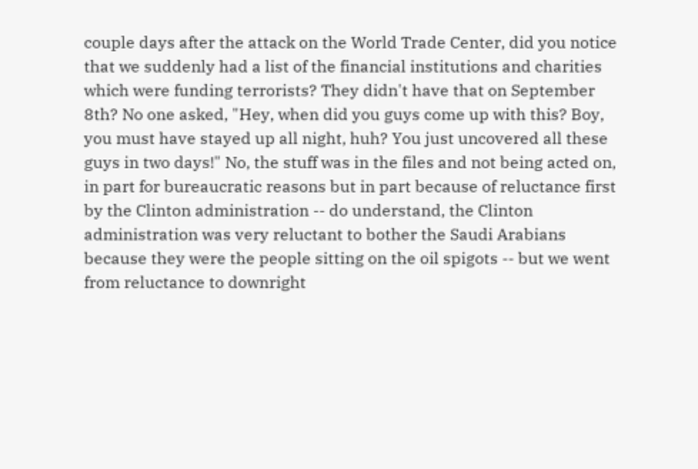couple days after the attack on the World Trade Center, did you notice that we suddenly had a list of the financial institutions and charities which were funding terrorists? They didn't have that on September 8th? No one asked, "Hey, when did you guys come up with this? Boy, you must have stayed up all night, huh? You just uncovered all these guys in two days!" No, the stuff was in the files and not being acted on, in part for bureaucratic reasons but in part because of reluctance first by the Clinton administration -- do understand, the Clinton administration was very reluctant to bother the Saudi Arabians because they were the people sitting on the oil spigots -- but we went from reluctance to downright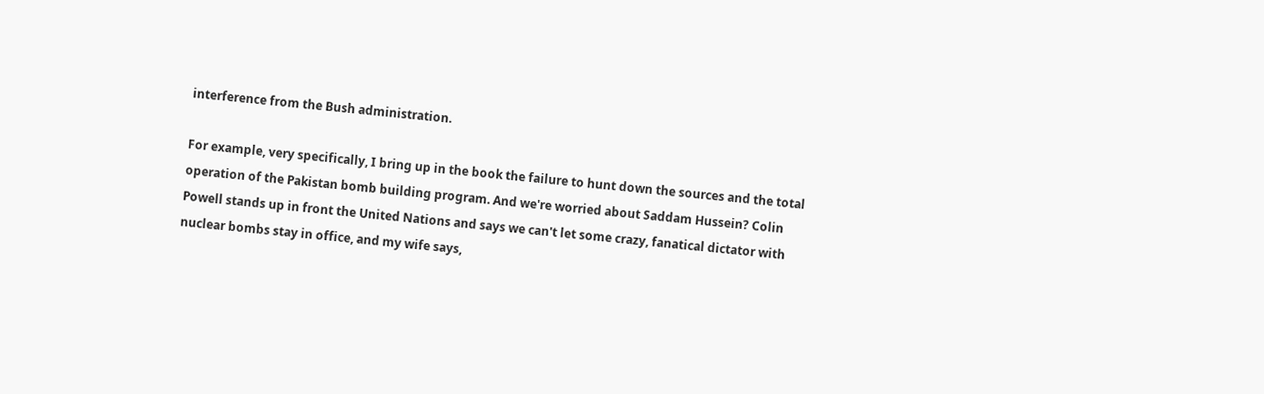interference from the Bush administration.

For example, very specifically, I bring up in the book the failure to hunt down the sources and the total operation of the Pakistan bomb building program. And we're worried about Saddam Hussein? Colin Powell stands up in front the United Nations and says we can't let some crazy, fanatical dictator with nuclear bombs stay in office, and my wife says,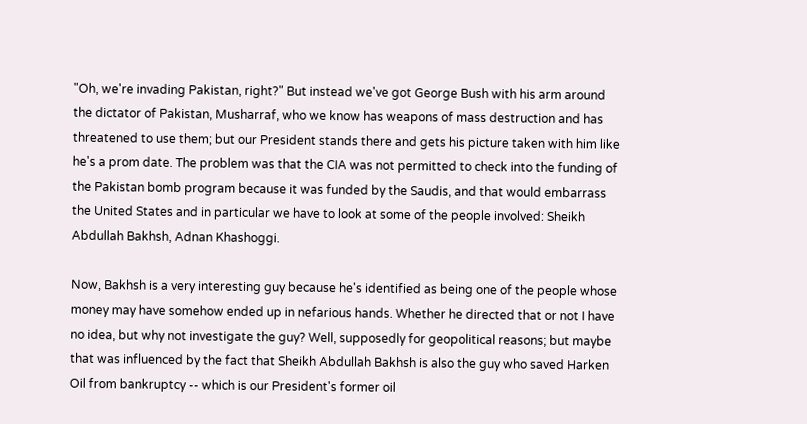"Oh, we're invading Pakistan, right?" But instead we've got George Bush with his arm around the dictator of Pakistan, Musharraf, who we know has weapons of mass destruction and has threatened to use them; but our President stands there and gets his picture taken with him like he's a prom date. The problem was that the CIA was not permitted to check into the funding of the Pakistan bomb program because it was funded by the Saudis, and that would embarrass the United States and in particular we have to look at some of the people involved: Sheikh Abdullah Bakhsh, Adnan Khashoggi.

Now, Bakhsh is a very interesting guy because he's identified as being one of the people whose money may have somehow ended up in nefarious hands. Whether he directed that or not I have no idea, but why not investigate the guy? Well, supposedly for geopolitical reasons; but maybe that was influenced by the fact that Sheikh Abdullah Bakhsh is also the guy who saved Harken Oil from bankruptcy -- which is our President's former oil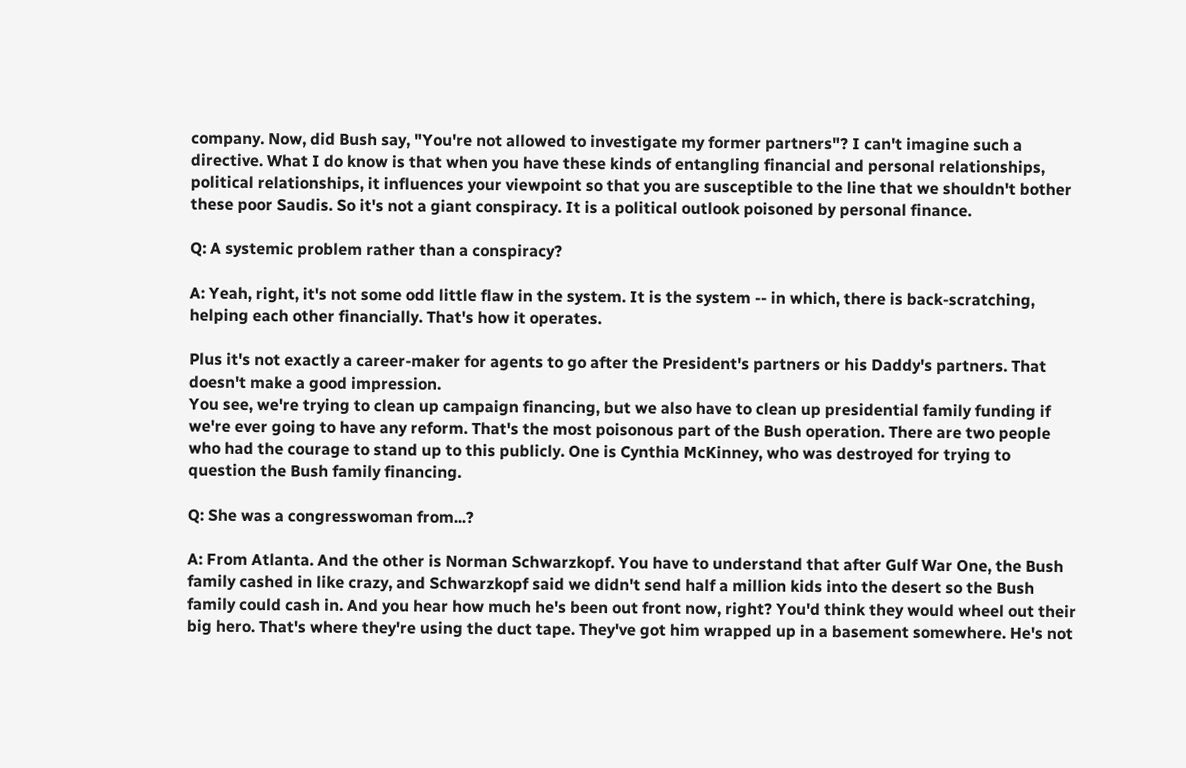company. Now, did Bush say, "You're not allowed to investigate my former partners"? I can't imagine such a directive. What I do know is that when you have these kinds of entangling financial and personal relationships, political relationships, it influences your viewpoint so that you are susceptible to the line that we shouldn't bother these poor Saudis. So it's not a giant conspiracy. It is a political outlook poisoned by personal finance.

Q: A systemic problem rather than a conspiracy?

A: Yeah, right, it's not some odd little flaw in the system. It is the system -- in which, there is back-scratching, helping each other financially. That's how it operates.

Plus it's not exactly a career-maker for agents to go after the President's partners or his Daddy's partners. That doesn't make a good impression.
You see, we're trying to clean up campaign financing, but we also have to clean up presidential family funding if we're ever going to have any reform. That's the most poisonous part of the Bush operation. There are two people who had the courage to stand up to this publicly. One is Cynthia McKinney, who was destroyed for trying to question the Bush family financing.

Q: She was a congresswoman from...?

A: From Atlanta. And the other is Norman Schwarzkopf. You have to understand that after Gulf War One, the Bush family cashed in like crazy, and Schwarzkopf said we didn't send half a million kids into the desert so the Bush family could cash in. And you hear how much he's been out front now, right? You'd think they would wheel out their big hero. That's where they're using the duct tape. They've got him wrapped up in a basement somewhere. He's not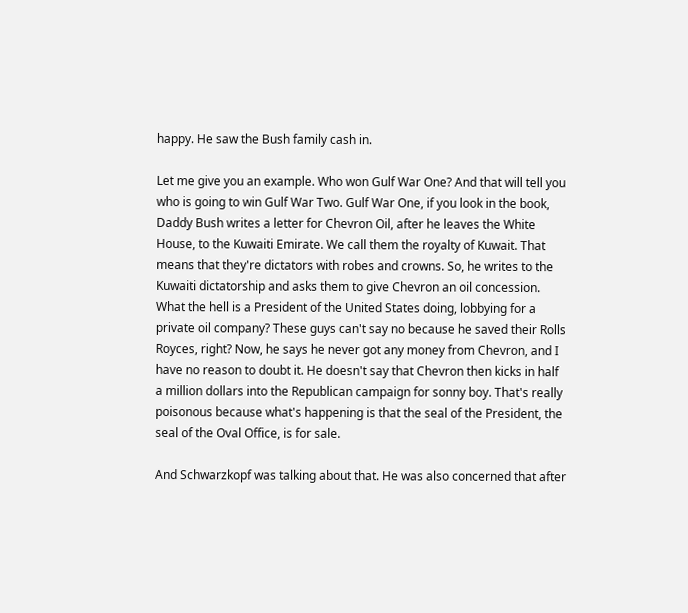happy. He saw the Bush family cash in.

Let me give you an example. Who won Gulf War One? And that will tell you who is going to win Gulf War Two. Gulf War One, if you look in the book, Daddy Bush writes a letter for Chevron Oil, after he leaves the White House, to the Kuwaiti Emirate. We call them the royalty of Kuwait. That means that they're dictators with robes and crowns. So, he writes to the Kuwaiti dictatorship and asks them to give Chevron an oil concession. What the hell is a President of the United States doing, lobbying for a private oil company? These guys can't say no because he saved their Rolls Royces, right? Now, he says he never got any money from Chevron, and I have no reason to doubt it. He doesn't say that Chevron then kicks in half a million dollars into the Republican campaign for sonny boy. That's really poisonous because what's happening is that the seal of the President, the seal of the Oval Office, is for sale.

And Schwarzkopf was talking about that. He was also concerned that after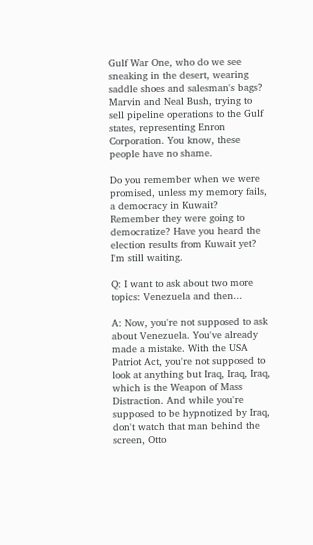Gulf War One, who do we see sneaking in the desert, wearing saddle shoes and salesman's bags? Marvin and Neal Bush, trying to sell pipeline operations to the Gulf states, representing Enron Corporation. You know, these people have no shame.

Do you remember when we were promised, unless my memory fails, a democracy in Kuwait? Remember they were going to democratize? Have you heard the election results from Kuwait yet? I'm still waiting.

Q: I want to ask about two more topics: Venezuela and then...

A: Now, you're not supposed to ask about Venezuela. You've already made a mistake. With the USA Patriot Act, you're not supposed to look at anything but Iraq, Iraq, Iraq, which is the Weapon of Mass Distraction. And while you're supposed to be hypnotized by Iraq, don't watch that man behind the screen, Otto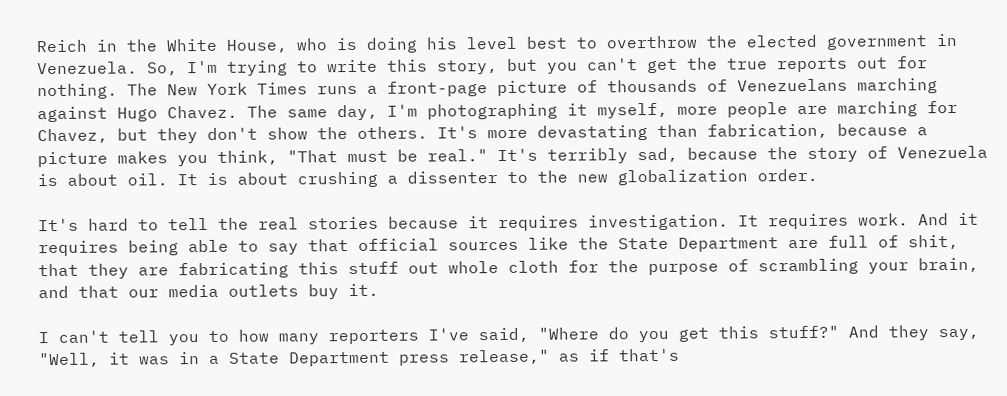Reich in the White House, who is doing his level best to overthrow the elected government in Venezuela. So, I'm trying to write this story, but you can't get the true reports out for nothing. The New York Times runs a front-page picture of thousands of Venezuelans marching against Hugo Chavez. The same day, I'm photographing it myself, more people are marching for Chavez, but they don't show the others. It's more devastating than fabrication, because a picture makes you think, "That must be real." It's terribly sad, because the story of Venezuela is about oil. It is about crushing a dissenter to the new globalization order.

It's hard to tell the real stories because it requires investigation. It requires work. And it requires being able to say that official sources like the State Department are full of shit, that they are fabricating this stuff out whole cloth for the purpose of scrambling your brain, and that our media outlets buy it.

I can't tell you to how many reporters I've said, "Where do you get this stuff?" And they say, "Well, it was in a State Department press release," as if that's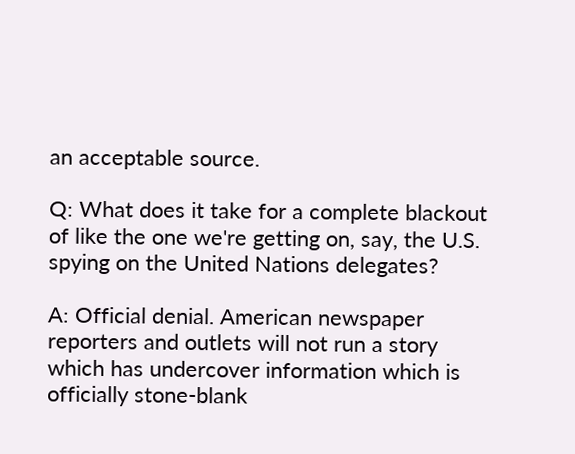an acceptable source.

Q: What does it take for a complete blackout of like the one we're getting on, say, the U.S. spying on the United Nations delegates?

A: Official denial. American newspaper reporters and outlets will not run a story which has undercover information which is officially stone-blank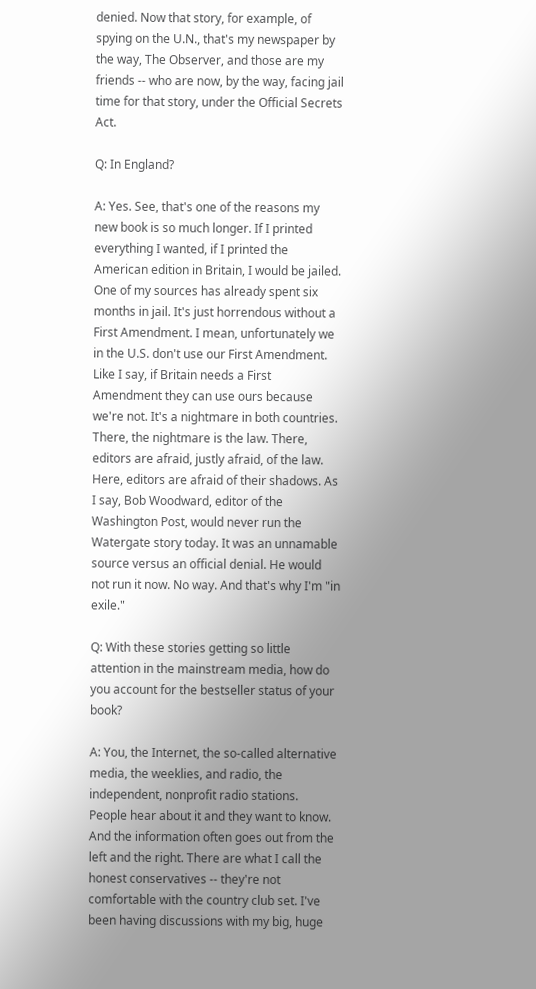denied. Now that story, for example, of spying on the U.N., that's my newspaper by the way, The Observer, and those are my friends -- who are now, by the way, facing jail time for that story, under the Official Secrets Act.

Q: In England?

A: Yes. See, that's one of the reasons my new book is so much longer. If I printed everything I wanted, if I printed the American edition in Britain, I would be jailed. One of my sources has already spent six months in jail. It's just horrendous without a First Amendment. I mean, unfortunately we in the U.S. don't use our First Amendment. Like I say, if Britain needs a First Amendment they can use ours because we're not. It's a nightmare in both countries. There, the nightmare is the law. There, editors are afraid, justly afraid, of the law. Here, editors are afraid of their shadows. As I say, Bob Woodward, editor of the Washington Post, would never run the Watergate story today. It was an unnamable source versus an official denial. He would not run it now. No way. And that's why I'm "in exile."

Q: With these stories getting so little attention in the mainstream media, how do you account for the bestseller status of your book?

A: You, the Internet, the so-called alternative media, the weeklies, and radio, the independent, nonprofit radio stations. People hear about it and they want to know. And the information often goes out from the left and the right. There are what I call the honest conservatives -- they're not comfortable with the country club set. I've been having discussions with my big, huge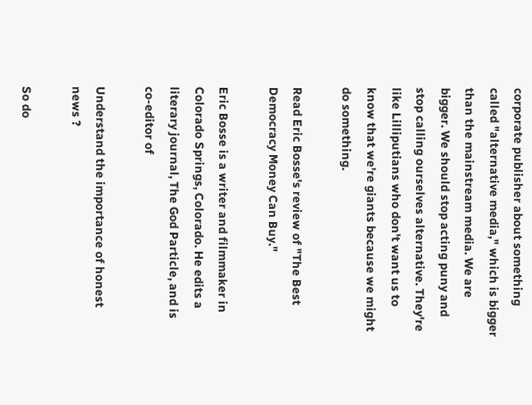corporate publisher about something called "alternative media," which is bigger than the mainstream media. We are bigger. We should stop acting puny and stop calling ourselves alternative. They're like Lilliputians who don't want us to know that we're giants because we might do something.

Read Eric Bosse's review of "The Best Democracy Money Can Buy."

Eric Bosse is a writer and filmmaker in Colorado Springs, Colorado. He edits a literary journal, The God Particle, and is co-editor of

Understand the importance of honest news ?

So do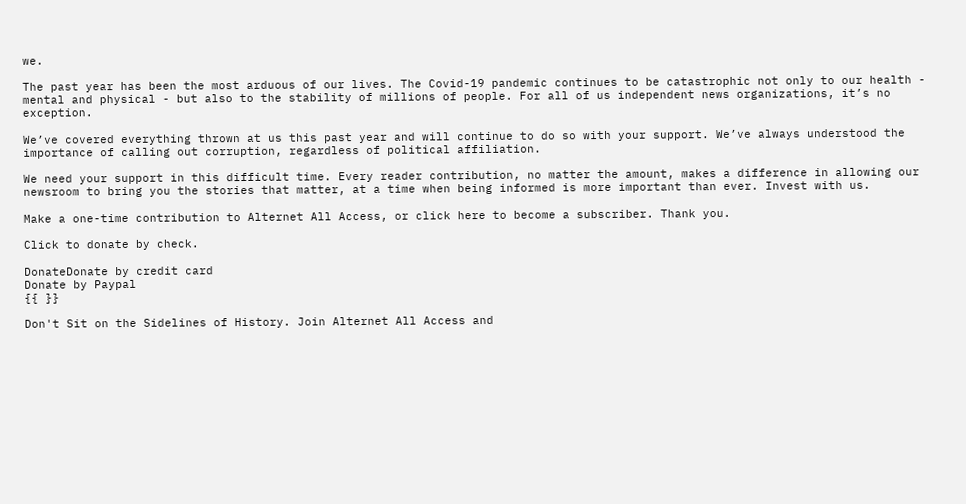we.

The past year has been the most arduous of our lives. The Covid-19 pandemic continues to be catastrophic not only to our health - mental and physical - but also to the stability of millions of people. For all of us independent news organizations, it’s no exception.

We’ve covered everything thrown at us this past year and will continue to do so with your support. We’ve always understood the importance of calling out corruption, regardless of political affiliation.

We need your support in this difficult time. Every reader contribution, no matter the amount, makes a difference in allowing our newsroom to bring you the stories that matter, at a time when being informed is more important than ever. Invest with us.

Make a one-time contribution to Alternet All Access, or click here to become a subscriber. Thank you.

Click to donate by check.

DonateDonate by credit card
Donate by Paypal
{{ }}

Don't Sit on the Sidelines of History. Join Alternet All Access and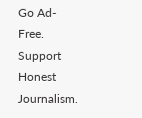Go Ad-Free. Support Honest Journalism.